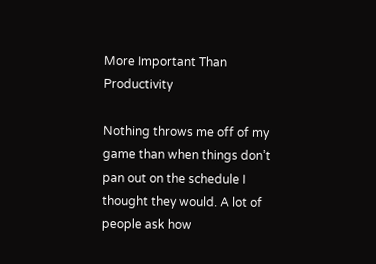More Important Than Productivity

Nothing throws me off of my game than when things don’t pan out on the schedule I thought they would. A lot of people ask how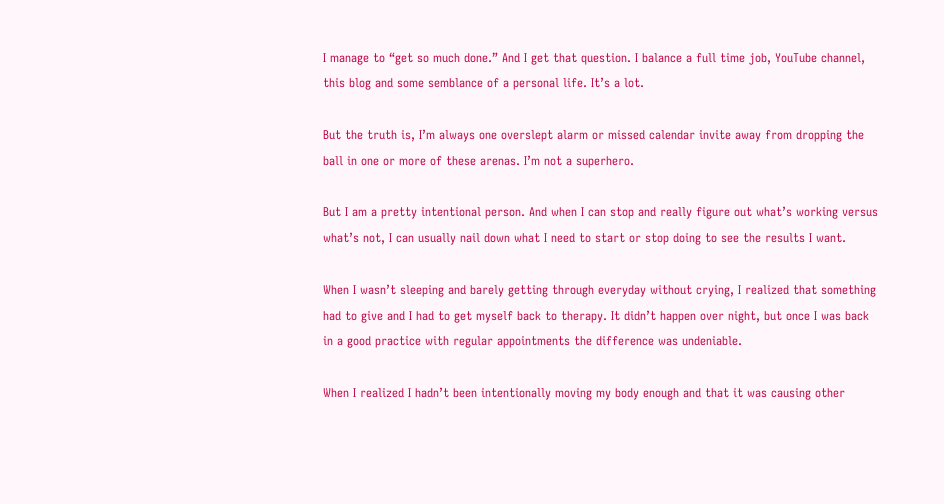I manage to “get so much done.” And I get that question. I balance a full time job, YouTube channel, this blog and some semblance of a personal life. It’s a lot.

But the truth is, I’m always one overslept alarm or missed calendar invite away from dropping the ball in one or more of these arenas. I’m not a superhero.

But I am a pretty intentional person. And when I can stop and really figure out what’s working versus what’s not, I can usually nail down what I need to start or stop doing to see the results I want.

When I wasn’t sleeping and barely getting through everyday without crying, I realized that something had to give and I had to get myself back to therapy. It didn’t happen over night, but once I was back in a good practice with regular appointments the difference was undeniable.

When I realized I hadn’t been intentionally moving my body enough and that it was causing other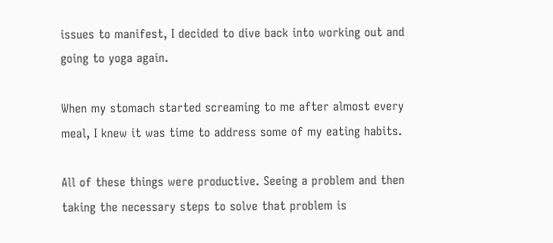issues to manifest, I decided to dive back into working out and going to yoga again.

When my stomach started screaming to me after almost every meal, I knew it was time to address some of my eating habits.

All of these things were productive. Seeing a problem and then taking the necessary steps to solve that problem is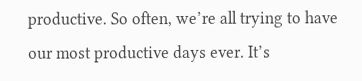productive. So often, we’re all trying to have our most productive days ever. It’s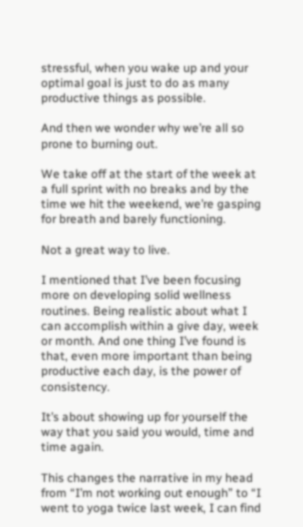stressful, when you wake up and your optimal goal is just to do as many productive things as possible.

And then we wonder why we’re all so prone to burning out.

We take off at the start of the week at a full sprint with no breaks and by the time we hit the weekend, we’re gasping for breath and barely functioning.

Not a great way to live.

I mentioned that I’ve been focusing more on developing solid wellness routines. Being realistic about what I can accomplish within a give day, week or month. And one thing I’ve found is that, even more important than being productive each day, is the power of consistency.

It’s about showing up for yourself the way that you said you would, time and time again.

This changes the narrative in my head from “I’m not working out enough” to “I went to yoga twice last week, I can find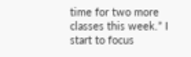time for two more classes this week.” I start to focus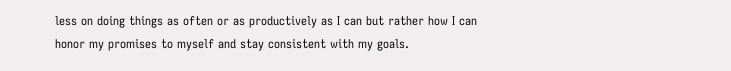less on doing things as often or as productively as I can but rather how I can honor my promises to myself and stay consistent with my goals.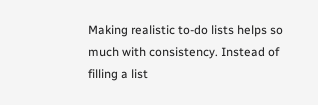Making realistic to-do lists helps so much with consistency. Instead of filling a list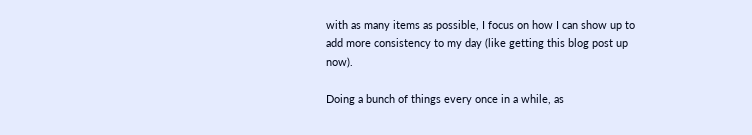with as many items as possible, I focus on how I can show up to add more consistency to my day (like getting this blog post up now).

Doing a bunch of things every once in a while, as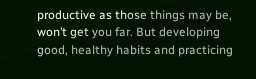productive as those things may be, won’t get you far. But developing good, healthy habits and practicing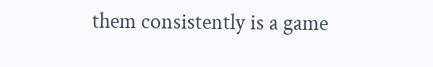them consistently is a game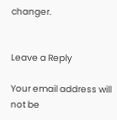changer.


Leave a Reply

Your email address will not be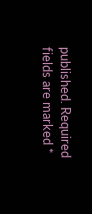published. Required fields are marked *